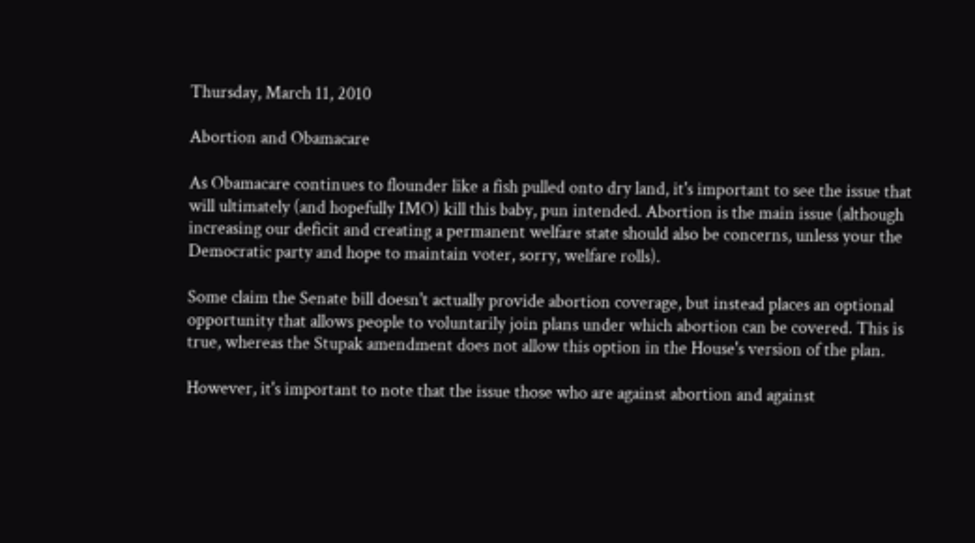Thursday, March 11, 2010

Abortion and Obamacare

As Obamacare continues to flounder like a fish pulled onto dry land, it's important to see the issue that will ultimately (and hopefully IMO) kill this baby, pun intended. Abortion is the main issue (although increasing our deficit and creating a permanent welfare state should also be concerns, unless your the Democratic party and hope to maintain voter, sorry, welfare rolls).

Some claim the Senate bill doesn't actually provide abortion coverage, but instead places an optional opportunity that allows people to voluntarily join plans under which abortion can be covered. This is true, whereas the Stupak amendment does not allow this option in the House's version of the plan.

However, it's important to note that the issue those who are against abortion and against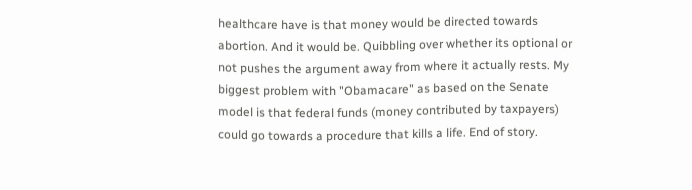healthcare have is that money would be directed towards abortion. And it would be. Quibbling over whether its optional or not pushes the argument away from where it actually rests. My biggest problem with "Obamacare" as based on the Senate model is that federal funds (money contributed by taxpayers) could go towards a procedure that kills a life. End of story.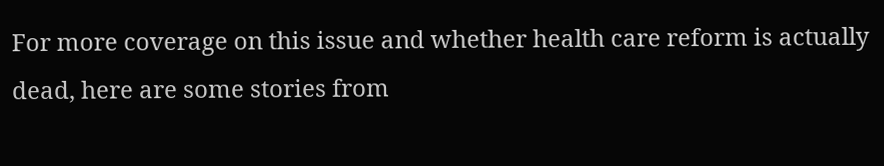For more coverage on this issue and whether health care reform is actually dead, here are some stories from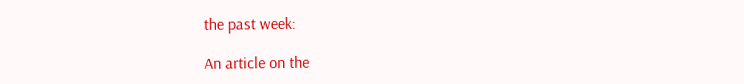the past week:

An article on the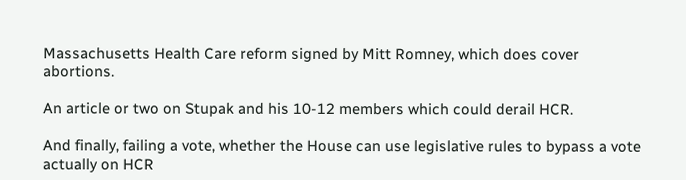Massachusetts Health Care reform signed by Mitt Romney, which does cover abortions.

An article or two on Stupak and his 10-12 members which could derail HCR.

And finally, failing a vote, whether the House can use legislative rules to bypass a vote actually on HCR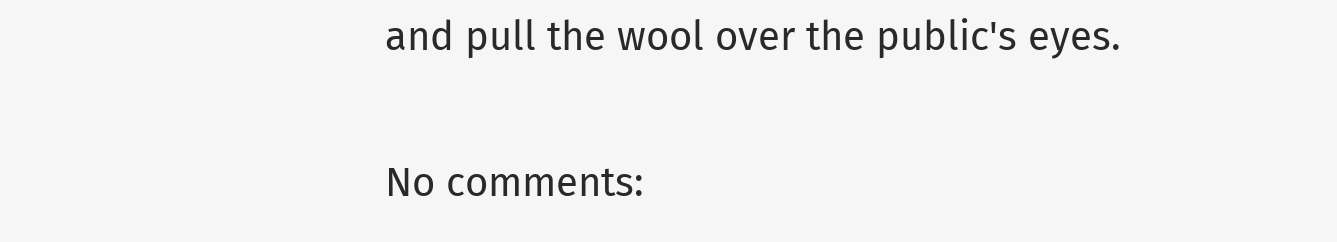and pull the wool over the public's eyes.

No comments: